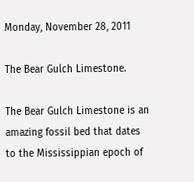Monday, November 28, 2011

The Bear Gulch Limestone.

The Bear Gulch Limestone is an amazing fossil bed that dates to the Mississippian epoch of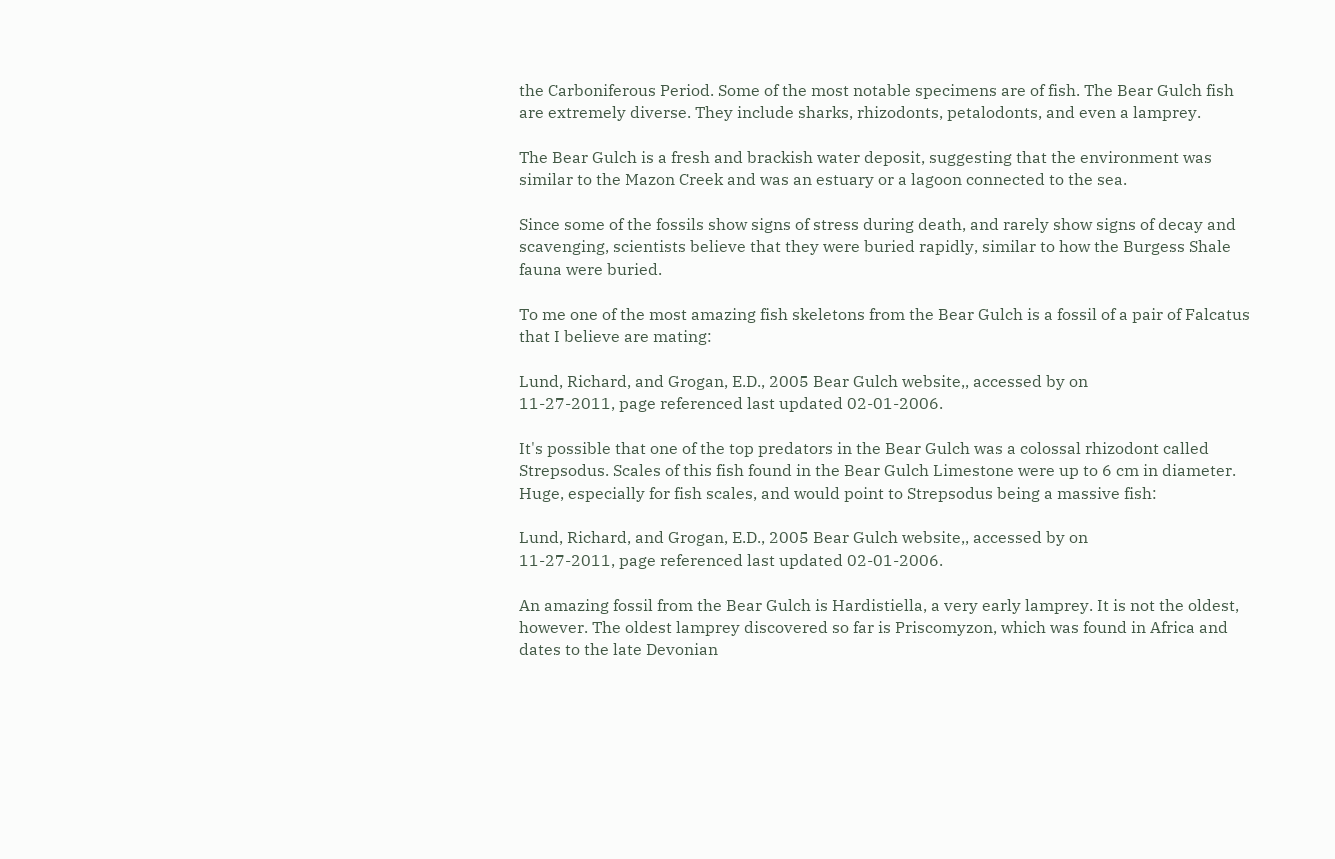the Carboniferous Period. Some of the most notable specimens are of fish. The Bear Gulch fish are extremely diverse. They include sharks, rhizodonts, petalodonts, and even a lamprey.

The Bear Gulch is a fresh and brackish water deposit, suggesting that the environment was similar to the Mazon Creek and was an estuary or a lagoon connected to the sea.

Since some of the fossils show signs of stress during death, and rarely show signs of decay and scavenging, scientists believe that they were buried rapidly, similar to how the Burgess Shale fauna were buried.

To me one of the most amazing fish skeletons from the Bear Gulch is a fossil of a pair of Falcatus that I believe are mating:

Lund, Richard, and Grogan, E.D., 2005 Bear Gulch website,, accessed by on
11-27-2011, page referenced last updated 02-01-2006.

It's possible that one of the top predators in the Bear Gulch was a colossal rhizodont called Strepsodus. Scales of this fish found in the Bear Gulch Limestone were up to 6 cm in diameter. Huge, especially for fish scales, and would point to Strepsodus being a massive fish:

Lund, Richard, and Grogan, E.D., 2005 Bear Gulch website,, accessed by on
11-27-2011, page referenced last updated 02-01-2006.

An amazing fossil from the Bear Gulch is Hardistiella, a very early lamprey. It is not the oldest, however. The oldest lamprey discovered so far is Priscomyzon, which was found in Africa and dates to the late Devonian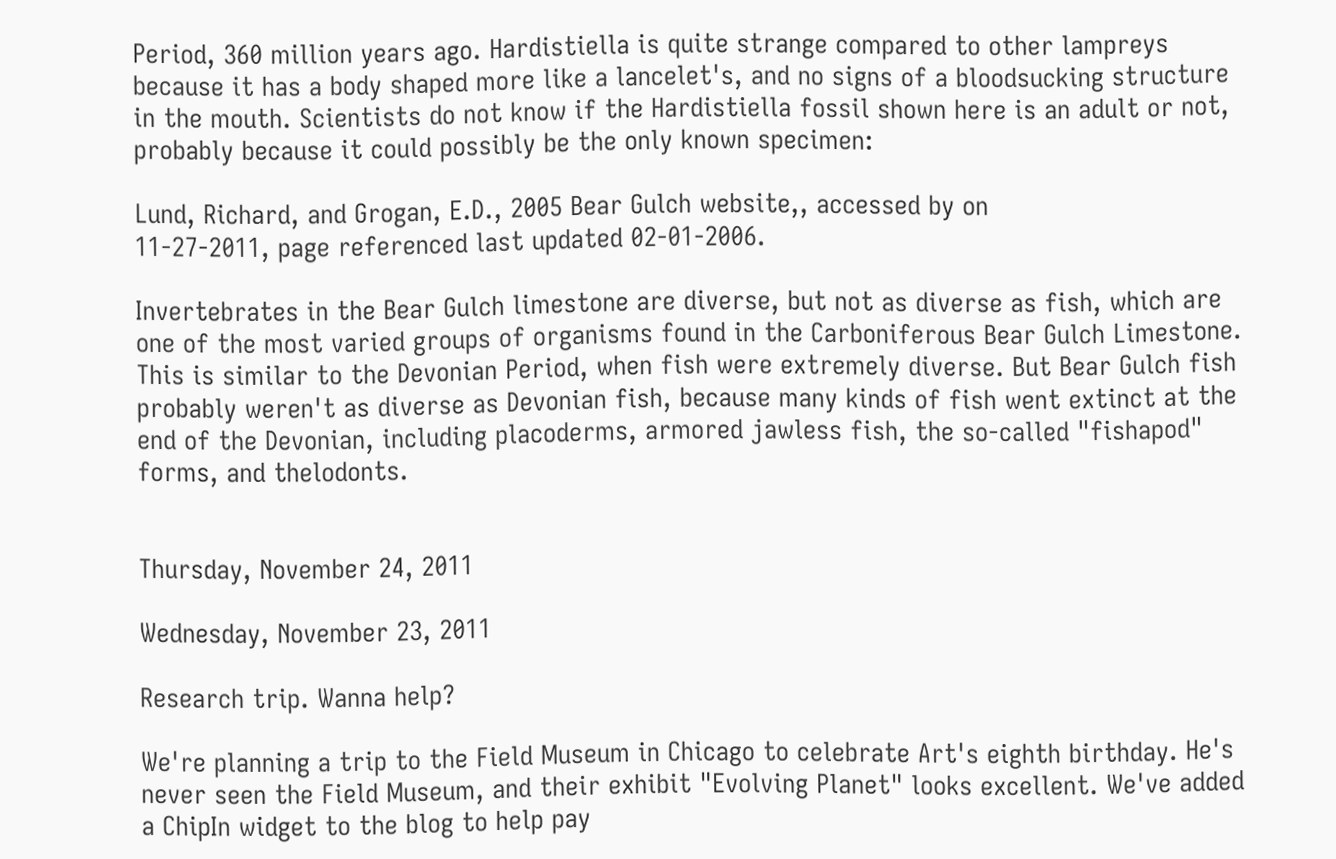Period, 360 million years ago. Hardistiella is quite strange compared to other lampreys because it has a body shaped more like a lancelet's, and no signs of a bloodsucking structure in the mouth. Scientists do not know if the Hardistiella fossil shown here is an adult or not, probably because it could possibly be the only known specimen:

Lund, Richard, and Grogan, E.D., 2005 Bear Gulch website,, accessed by on
11-27-2011, page referenced last updated 02-01-2006.

Invertebrates in the Bear Gulch limestone are diverse, but not as diverse as fish, which are one of the most varied groups of organisms found in the Carboniferous Bear Gulch Limestone. This is similar to the Devonian Period, when fish were extremely diverse. But Bear Gulch fish probably weren't as diverse as Devonian fish, because many kinds of fish went extinct at the end of the Devonian, including placoderms, armored jawless fish, the so-called "fishapod" forms, and thelodonts.


Thursday, November 24, 2011

Wednesday, November 23, 2011

Research trip. Wanna help?

We're planning a trip to the Field Museum in Chicago to celebrate Art's eighth birthday. He's never seen the Field Museum, and their exhibit "Evolving Planet" looks excellent. We've added a ChipIn widget to the blog to help pay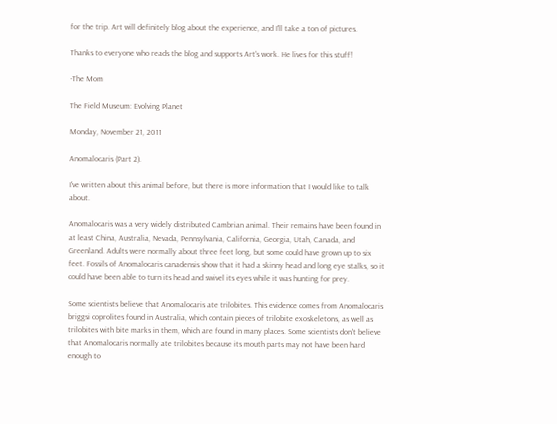for the trip. Art will definitely blog about the experience, and I'll take a ton of pictures.

Thanks to everyone who reads the blog and supports Art's work. He lives for this stuff!

-The Mom

The Field Museum: Evolving Planet

Monday, November 21, 2011

Anomalocaris (Part 2).

I've written about this animal before, but there is more information that I would like to talk about.

Anomalocaris was a very widely distributed Cambrian animal. Their remains have been found in at least China, Australia, Nevada, Pennsylvania, California, Georgia, Utah, Canada, and Greenland. Adults were normally about three feet long, but some could have grown up to six feet. Fossils of Anomalocaris canadensis show that it had a skinny head and long eye stalks, so it could have been able to turn its head and swivel its eyes while it was hunting for prey.

Some scientists believe that Anomalocaris ate trilobites. This evidence comes from Anomalocaris briggsi coprolites found in Australia, which contain pieces of trilobite exoskeletons, as well as trilobites with bite marks in them, which are found in many places. Some scientists don't believe that Anomalocaris normally ate trilobites because its mouth parts may not have been hard enough to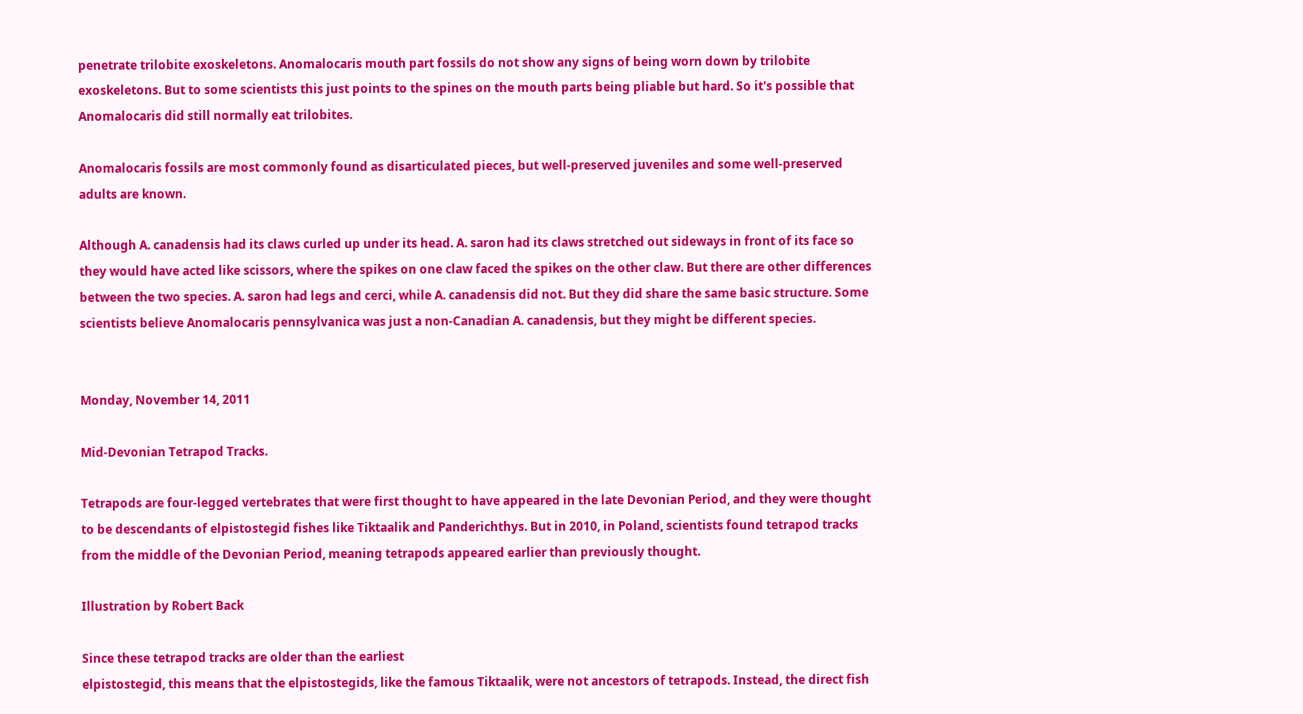penetrate trilobite exoskeletons. Anomalocaris mouth part fossils do not show any signs of being worn down by trilobite exoskeletons. But to some scientists this just points to the spines on the mouth parts being pliable but hard. So it's possible that Anomalocaris did still normally eat trilobites.

Anomalocaris fossils are most commonly found as disarticulated pieces, but well-preserved juveniles and some well-preserved adults are known.

Although A. canadensis had its claws curled up under its head. A. saron had its claws stretched out sideways in front of its face so they would have acted like scissors, where the spikes on one claw faced the spikes on the other claw. But there are other differences between the two species. A. saron had legs and cerci, while A. canadensis did not. But they did share the same basic structure. Some scientists believe Anomalocaris pennsylvanica was just a non-Canadian A. canadensis, but they might be different species.


Monday, November 14, 2011

Mid-Devonian Tetrapod Tracks.

Tetrapods are four-legged vertebrates that were first thought to have appeared in the late Devonian Period, and they were thought to be descendants of elpistostegid fishes like Tiktaalik and Panderichthys. But in 2010, in Poland, scientists found tetrapod tracks from the middle of the Devonian Period, meaning tetrapods appeared earlier than previously thought.

Illustration by Robert Back

Since these tetrapod tracks are older than the earliest
elpistostegid, this means that the elpistostegids, like the famous Tiktaalik, were not ancestors of tetrapods. Instead, the direct fish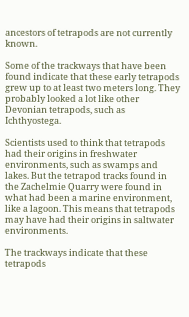ancestors of tetrapods are not currently known.

Some of the trackways that have been found indicate that these early tetrapods grew up to at least two meters long. They probably looked a lot like other Devonian tetrapods, such as Ichthyostega.

Scientists used to think that tetrapods had their origins in freshwater environments, such as swamps and lakes. But the tetrapod tracks found in the Zachelmie Quarry were found in what had been a marine environment, like a lagoon. This means that tetrapods may have had their origins in saltwater environments.

The trackways indicate that these tetrapods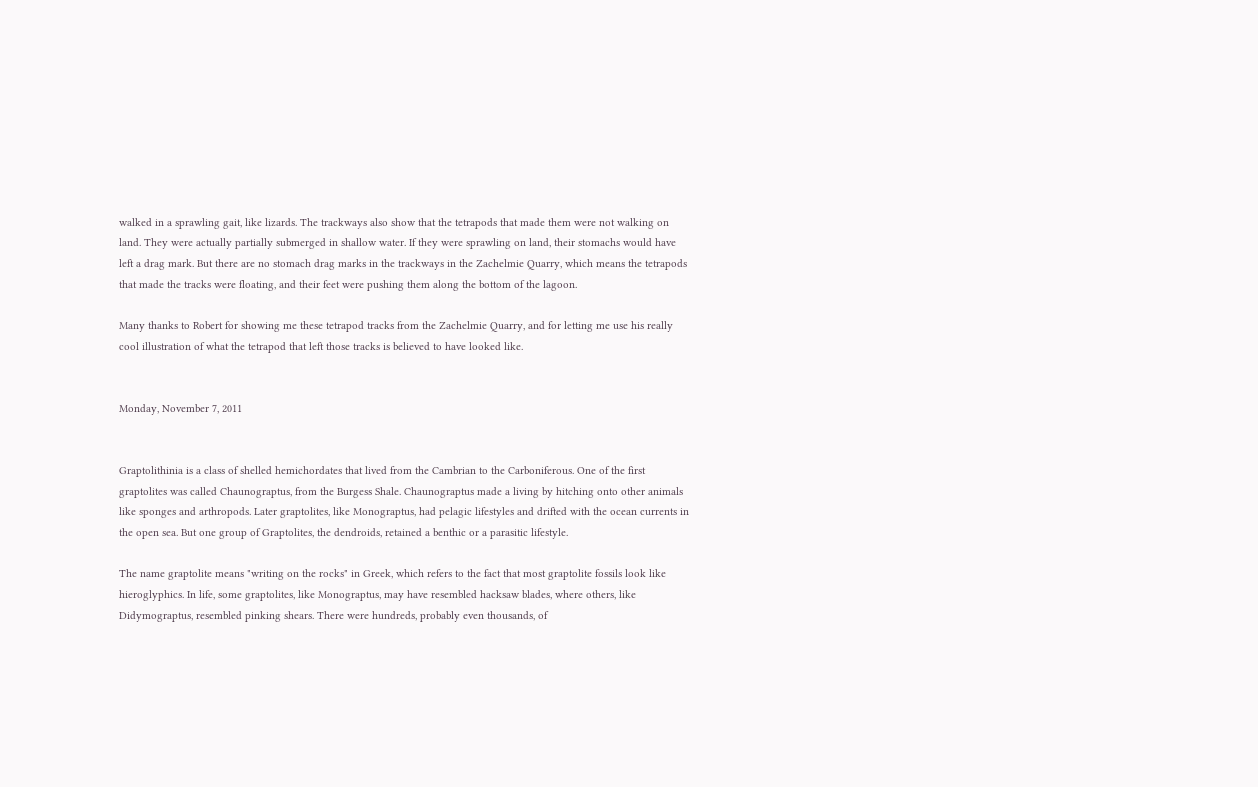walked in a sprawling gait, like lizards. The trackways also show that the tetrapods that made them were not walking on land. They were actually partially submerged in shallow water. If they were sprawling on land, their stomachs would have left a drag mark. But there are no stomach drag marks in the trackways in the Zachelmie Quarry, which means the tetrapods that made the tracks were floating, and their feet were pushing them along the bottom of the lagoon.

Many thanks to Robert for showing me these tetrapod tracks from the Zachelmie Quarry, and for letting me use his really cool illustration of what the tetrapod that left those tracks is believed to have looked like.


Monday, November 7, 2011


Graptolithinia is a class of shelled hemichordates that lived from the Cambrian to the Carboniferous. One of the first graptolites was called Chaunograptus, from the Burgess Shale. Chaunograptus made a living by hitching onto other animals like sponges and arthropods. Later graptolites, like Monograptus, had pelagic lifestyles and drifted with the ocean currents in the open sea. But one group of Graptolites, the dendroids, retained a benthic or a parasitic lifestyle.

The name graptolite means "writing on the rocks" in Greek, which refers to the fact that most graptolite fossils look like hieroglyphics. In life, some graptolites, like Monograptus, may have resembled hacksaw blades, where others, like Didymograptus, resembled pinking shears. There were hundreds, probably even thousands, of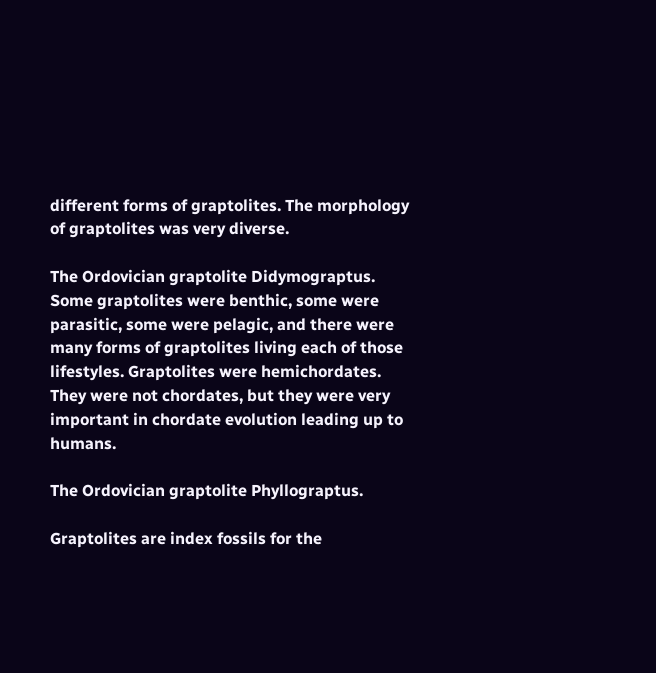different forms of graptolites. The morphology of graptolites was very diverse.

The Ordovician graptolite Didymograptus.
Some graptolites were benthic, some were parasitic, some were pelagic, and there were many forms of graptolites living each of those lifestyles. Graptolites were hemichordates. They were not chordates, but they were very important in chordate evolution leading up to humans.

The Ordovician graptolite Phyllograptus.

Graptolites are index fossils for the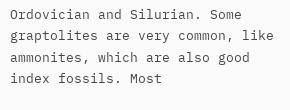Ordovician and Silurian. Some graptolites are very common, like ammonites, which are also good index fossils. Most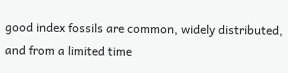good index fossils are common, widely distributed, and from a limited time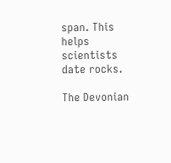span. This helps scientists date rocks.

The Devonian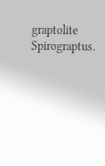graptolite Spirograptus.